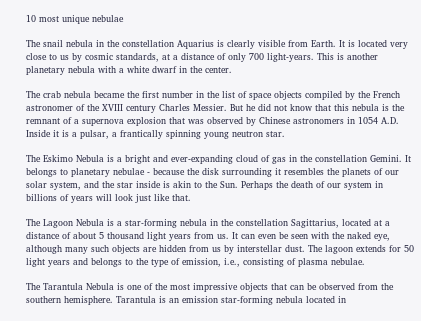10 most unique nebulae

The snail nebula in the constellation Aquarius is clearly visible from Earth. It is located very close to us by cosmic standards, at a distance of only 700 light-years. This is another planetary nebula with a white dwarf in the center.

The crab nebula became the first number in the list of space objects compiled by the French astronomer of the XVIII century Charles Messier. But he did not know that this nebula is the remnant of a supernova explosion that was observed by Chinese astronomers in 1054 A.D. Inside it is a pulsar, a frantically spinning young neutron star.

The Eskimo Nebula is a bright and ever-expanding cloud of gas in the constellation Gemini. It belongs to planetary nebulae - because the disk surrounding it resembles the planets of our solar system, and the star inside is akin to the Sun. Perhaps the death of our system in billions of years will look just like that.

The Lagoon Nebula is a star-forming nebula in the constellation Sagittarius, located at a distance of about 5 thousand light years from us. It can even be seen with the naked eye, although many such objects are hidden from us by interstellar dust. The lagoon extends for 50 light years and belongs to the type of emission, i.e., consisting of plasma nebulae.

The Tarantula Nebula is one of the most impressive objects that can be observed from the southern hemisphere. Tarantula is an emission star-forming nebula located in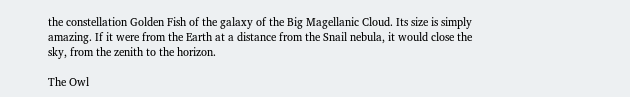the constellation Golden Fish of the galaxy of the Big Magellanic Cloud. Its size is simply amazing. If it were from the Earth at a distance from the Snail nebula, it would close the sky, from the zenith to the horizon.

The Owl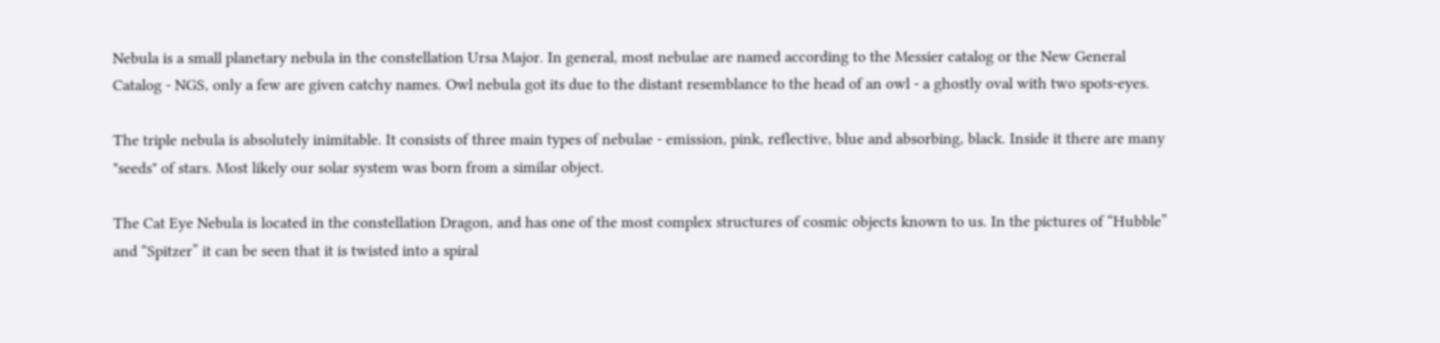Nebula is a small planetary nebula in the constellation Ursa Major. In general, most nebulae are named according to the Messier catalog or the New General Catalog - NGS, only a few are given catchy names. Owl nebula got its due to the distant resemblance to the head of an owl - a ghostly oval with two spots-eyes.

The triple nebula is absolutely inimitable. It consists of three main types of nebulae - emission, pink, reflective, blue and absorbing, black. Inside it there are many "seeds" of stars. Most likely our solar system was born from a similar object.

The Cat Eye Nebula is located in the constellation Dragon, and has one of the most complex structures of cosmic objects known to us. In the pictures of “Hubble” and “Spitzer” it can be seen that it is twisted into a spiral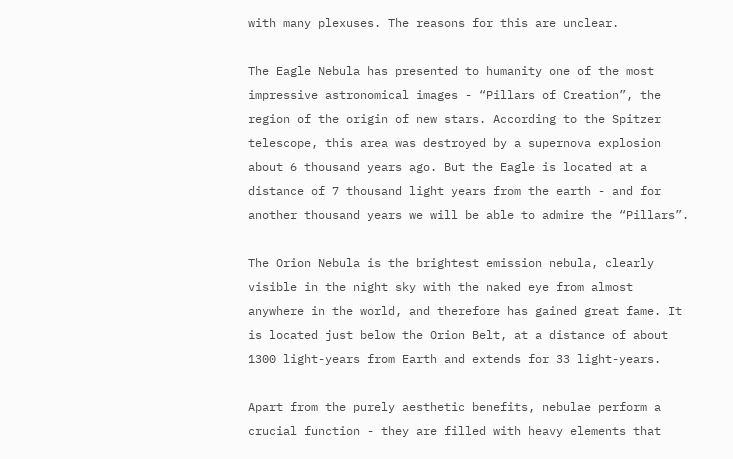with many plexuses. The reasons for this are unclear.

The Eagle Nebula has presented to humanity one of the most impressive astronomical images - “Pillars of Creation”, the region of the origin of new stars. According to the Spitzer telescope, this area was destroyed by a supernova explosion about 6 thousand years ago. But the Eagle is located at a distance of 7 thousand light years from the earth - and for another thousand years we will be able to admire the “Pillars”.

The Orion Nebula is the brightest emission nebula, clearly visible in the night sky with the naked eye from almost anywhere in the world, and therefore has gained great fame. It is located just below the Orion Belt, at a distance of about 1300 light-years from Earth and extends for 33 light-years.

Apart from the purely aesthetic benefits, nebulae perform a crucial function - they are filled with heavy elements that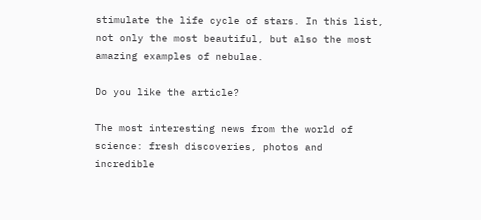stimulate the life cycle of stars. In this list, not only the most beautiful, but also the most amazing examples of nebulae.

Do you like the article?

The most interesting news from the world of science: fresh discoveries, photos and incredible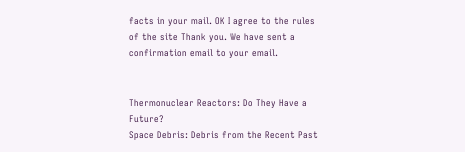facts in your mail. OK I agree to the rules of the site Thank you. We have sent a confirmation email to your email.


Thermonuclear Reactors: Do They Have a Future?
Space Debris: Debris from the Recent Past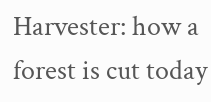Harvester: how a forest is cut today